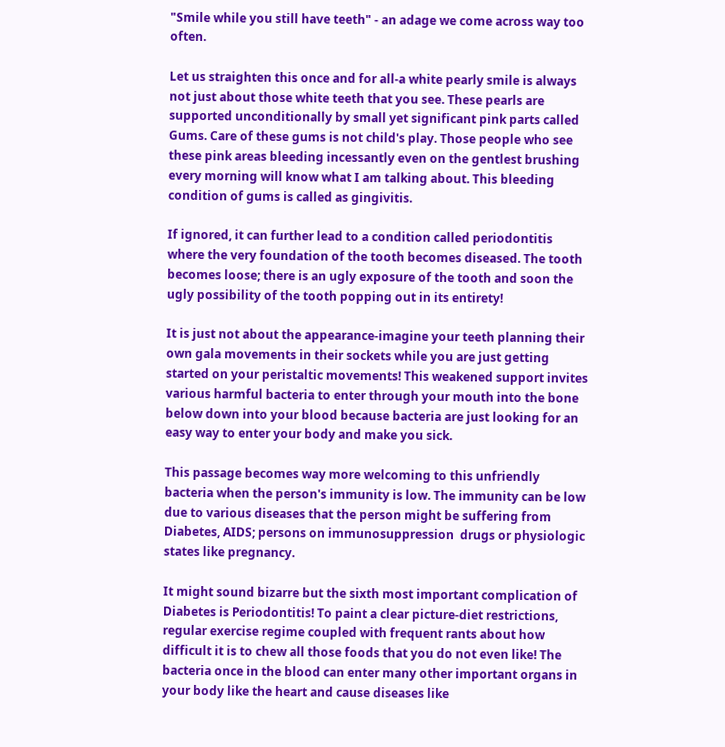"Smile while you still have teeth" - an adage we come across way too often.

Let us straighten this once and for all-a white pearly smile is always not just about those white teeth that you see. These pearls are supported unconditionally by small yet significant pink parts called Gums. Care of these gums is not child's play. Those people who see these pink areas bleeding incessantly even on the gentlest brushing every morning will know what I am talking about. This bleeding condition of gums is called as gingivitis.

If ignored, it can further lead to a condition called periodontitis where the very foundation of the tooth becomes diseased. The tooth becomes loose; there is an ugly exposure of the tooth and soon the ugly possibility of the tooth popping out in its entirety!

It is just not about the appearance-imagine your teeth planning their own gala movements in their sockets while you are just getting started on your peristaltic movements! This weakened support invites various harmful bacteria to enter through your mouth into the bone below down into your blood because bacteria are just looking for an easy way to enter your body and make you sick.

This passage becomes way more welcoming to this unfriendly bacteria when the person's immunity is low. The immunity can be low due to various diseases that the person might be suffering from Diabetes, AIDS; persons on immunosuppression  drugs or physiologic states like pregnancy.

It might sound bizarre but the sixth most important complication of Diabetes is Periodontitis! To paint a clear picture-diet restrictions, regular exercise regime coupled with frequent rants about how difficult it is to chew all those foods that you do not even like! The bacteria once in the blood can enter many other important organs in your body like the heart and cause diseases like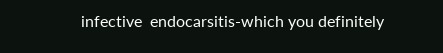infective  endocarsitis-which you definitely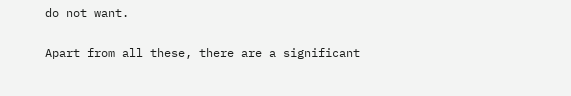do not want.

Apart from all these, there are a significant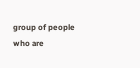group of people who are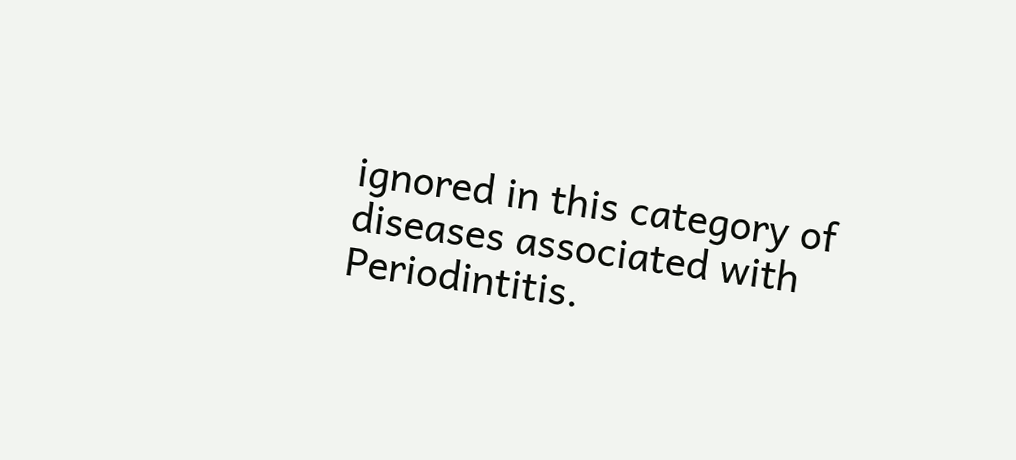ignored in this category of diseases associated with Periodintitis.